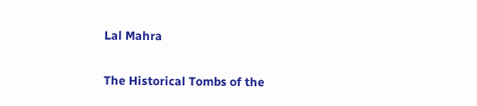Lal Mahra

The Historical Tombs of the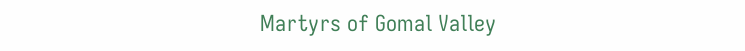Martyrs of Gomal Valley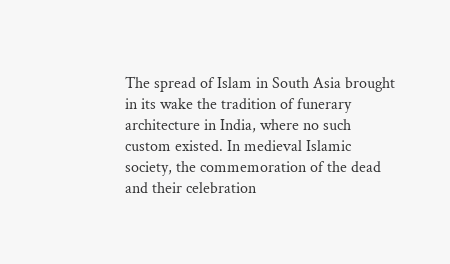The spread of Islam in South Asia brought in its wake the tradition of funerary architecture in India, where no such custom existed. In medieval Islamic society, the commemoration of the dead and their celebration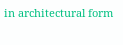in architectural form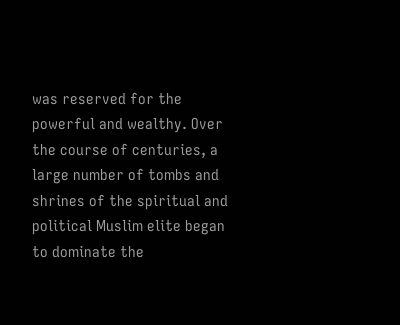was reserved for the powerful and wealthy. Over the course of centuries, a large number of tombs and shrines of the spiritual and political Muslim elite began to dominate the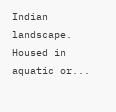Indian landscape. Housed in aquatic or...